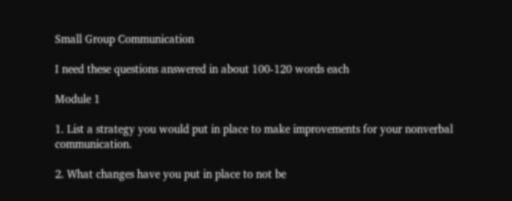Small Group Communication

I need these questions answered in about 100-120 words each

Module 1

1. List a strategy you would put in place to make improvements for your nonverbal communication.

2. What changes have you put in place to not be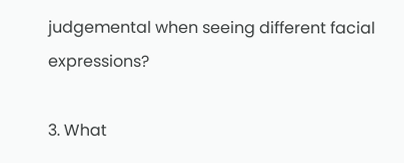judgemental when seeing different facial expressions?

3. What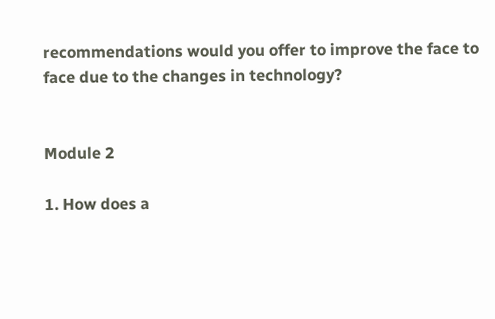recommendations would you offer to improve the face to face due to the changes in technology?


Module 2

1. How does a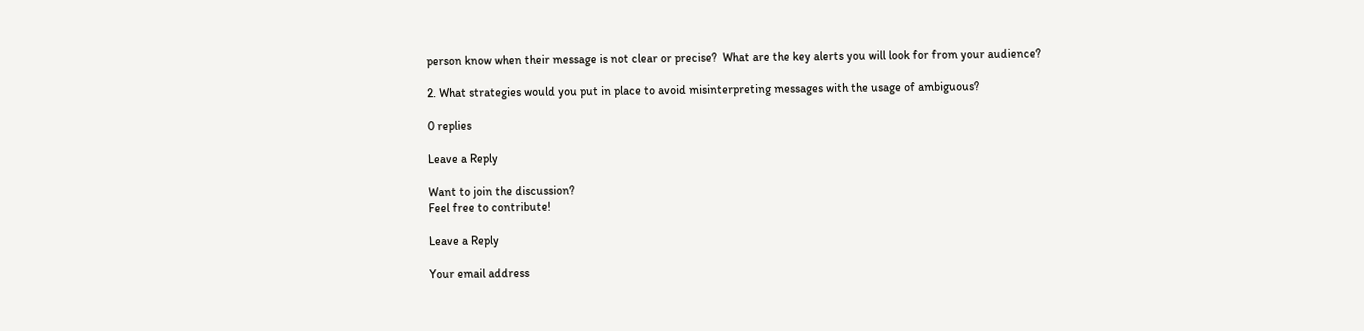person know when their message is not clear or precise?  What are the key alerts you will look for from your audience?

2. What strategies would you put in place to avoid misinterpreting messages with the usage of ambiguous?

0 replies

Leave a Reply

Want to join the discussion?
Feel free to contribute!

Leave a Reply

Your email address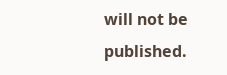will not be published.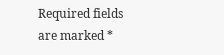Required fields are marked *